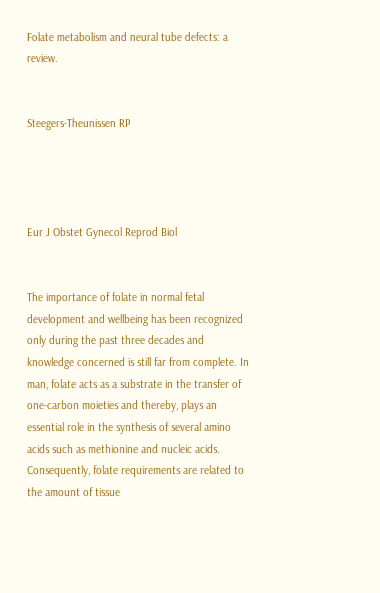Folate metabolism and neural tube defects: a review.


Steegers-Theunissen RP




Eur J Obstet Gynecol Reprod Biol


The importance of folate in normal fetal development and wellbeing has been recognized only during the past three decades and knowledge concerned is still far from complete. In man, folate acts as a substrate in the transfer of one-carbon moieties and thereby, plays an essential role in the synthesis of several amino acids such as methionine and nucleic acids. Consequently, folate requirements are related to the amount of tissue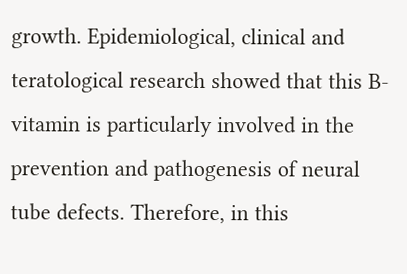growth. Epidemiological, clinical and teratological research showed that this B-vitamin is particularly involved in the prevention and pathogenesis of neural tube defects. Therefore, in this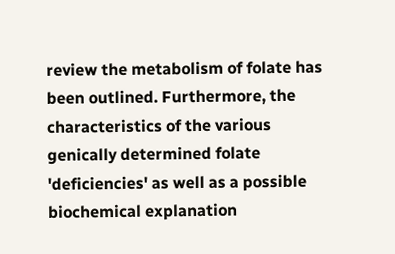review the metabolism of folate has been outlined. Furthermore, the characteristics of the various genically determined folate 'deficiencies' as well as a possible biochemical explanation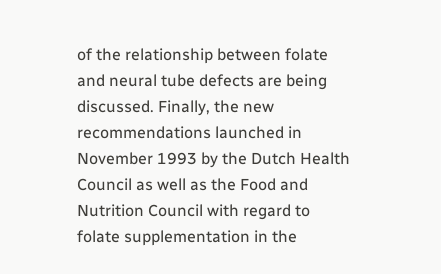of the relationship between folate and neural tube defects are being discussed. Finally, the new recommendations launched in November 1993 by the Dutch Health Council as well as the Food and Nutrition Council with regard to folate supplementation in the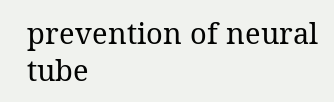prevention of neural tube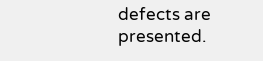defects are presented.